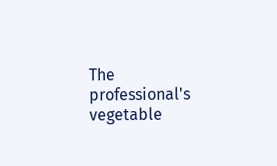The professional's vegetable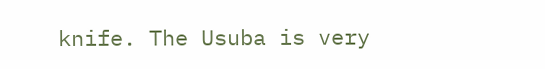knife. The Usuba is very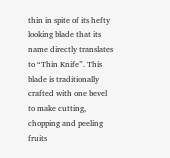thin in spite of its hefty looking blade that its name directly translates to “Thin Knife”. This blade is traditionally crafted with one bevel to make cutting, chopping and peeling fruits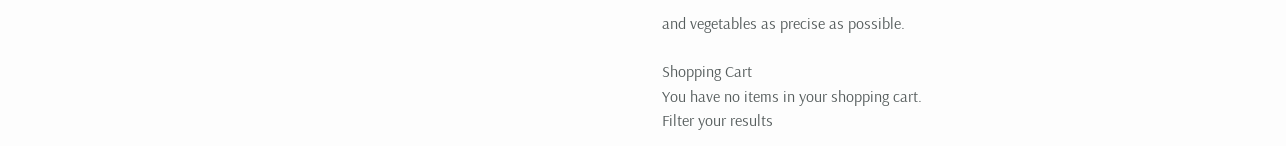and vegetables as precise as possible.

Shopping Cart
You have no items in your shopping cart.
Filter your results